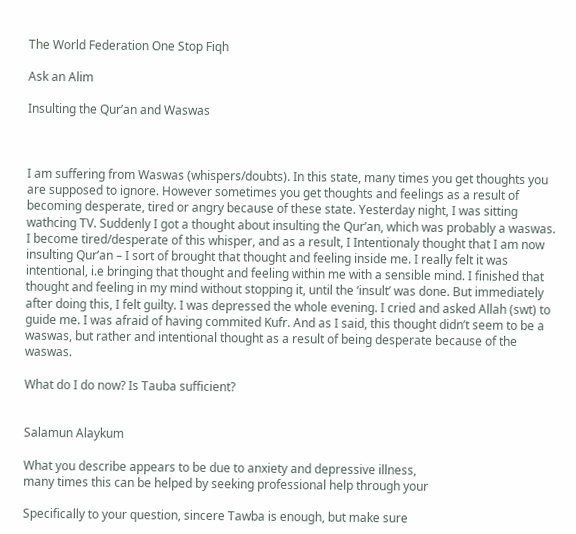The World Federation One Stop Fiqh

Ask an Alim

Insulting the Qur’an and Waswas



I am suffering from Waswas (whispers/doubts). In this state, many times you get thoughts you are supposed to ignore. However sometimes you get thoughts and feelings as a result of becoming desperate, tired or angry because of these state. Yesterday night, I was sitting wathcing TV. Suddenly I got a thought about insulting the Qur’an, which was probably a waswas. I become tired/desperate of this whisper, and as a result, I Intentionaly thought that I am now insulting Qur’an – I sort of brought that thought and feeling inside me. I really felt it was intentional, i.e bringing that thought and feeling within me with a sensible mind. I finished that thought and feeling in my mind without stopping it, until the ‘insult’ was done. But immediately after doing this, I felt guilty. I was depressed the whole evening. I cried and asked Allah (swt) to guide me. I was afraid of having commited Kufr. And as I said, this thought didn’t seem to be a waswas, but rather and intentional thought as a result of being desperate because of the waswas.

What do I do now? Is Tauba sufficient?


Salamun Alaykum

What you describe appears to be due to anxiety and depressive illness,
many times this can be helped by seeking professional help through your

Specifically to your question, sincere Tawba is enough, but make sure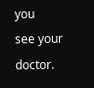you
see your doctor.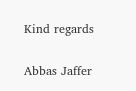Kind regards

Abbas Jaffer